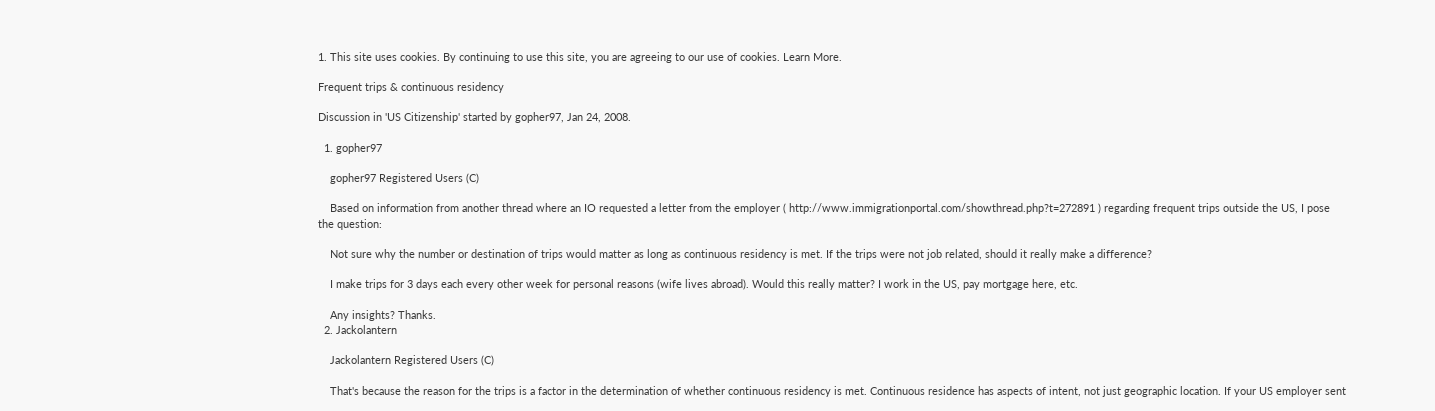1. This site uses cookies. By continuing to use this site, you are agreeing to our use of cookies. Learn More.

Frequent trips & continuous residency

Discussion in 'US Citizenship' started by gopher97, Jan 24, 2008.

  1. gopher97

    gopher97 Registered Users (C)

    Based on information from another thread where an IO requested a letter from the employer ( http://www.immigrationportal.com/showthread.php?t=272891 ) regarding frequent trips outside the US, I pose the question:

    Not sure why the number or destination of trips would matter as long as continuous residency is met. If the trips were not job related, should it really make a difference?

    I make trips for 3 days each every other week for personal reasons (wife lives abroad). Would this really matter? I work in the US, pay mortgage here, etc.

    Any insights? Thanks.
  2. Jackolantern

    Jackolantern Registered Users (C)

    That's because the reason for the trips is a factor in the determination of whether continuous residency is met. Continuous residence has aspects of intent, not just geographic location. If your US employer sent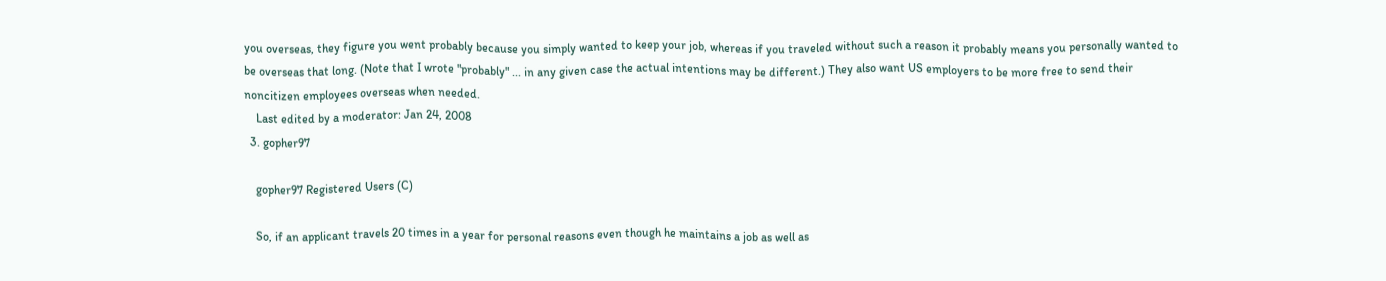you overseas, they figure you went probably because you simply wanted to keep your job, whereas if you traveled without such a reason it probably means you personally wanted to be overseas that long. (Note that I wrote "probably" ... in any given case the actual intentions may be different.) They also want US employers to be more free to send their noncitizen employees overseas when needed.
    Last edited by a moderator: Jan 24, 2008
  3. gopher97

    gopher97 Registered Users (C)

    So, if an applicant travels 20 times in a year for personal reasons even though he maintains a job as well as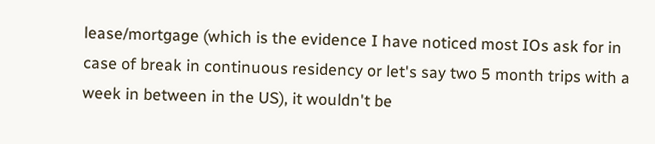lease/mortgage (which is the evidence I have noticed most IOs ask for in case of break in continuous residency or let's say two 5 month trips with a week in between in the US), it wouldn't be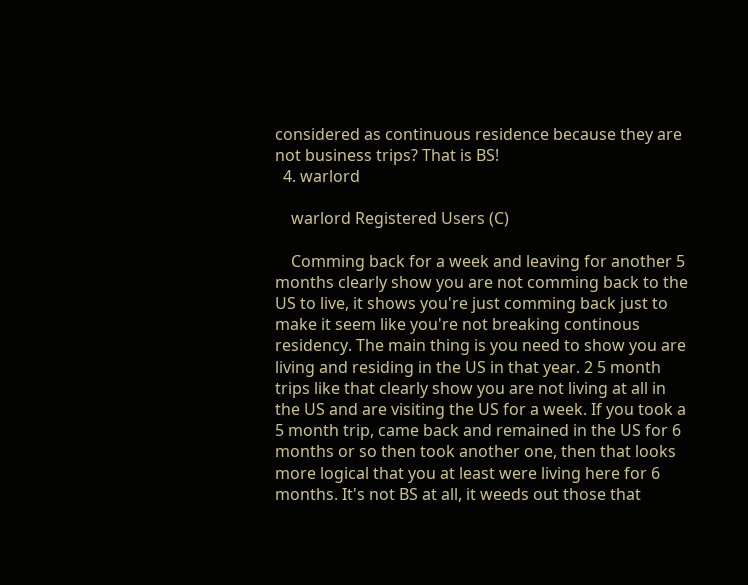considered as continuous residence because they are not business trips? That is BS!
  4. warlord

    warlord Registered Users (C)

    Comming back for a week and leaving for another 5 months clearly show you are not comming back to the US to live, it shows you're just comming back just to make it seem like you're not breaking continous residency. The main thing is you need to show you are living and residing in the US in that year. 2 5 month trips like that clearly show you are not living at all in the US and are visiting the US for a week. If you took a 5 month trip, came back and remained in the US for 6 months or so then took another one, then that looks more logical that you at least were living here for 6 months. It's not BS at all, it weeds out those that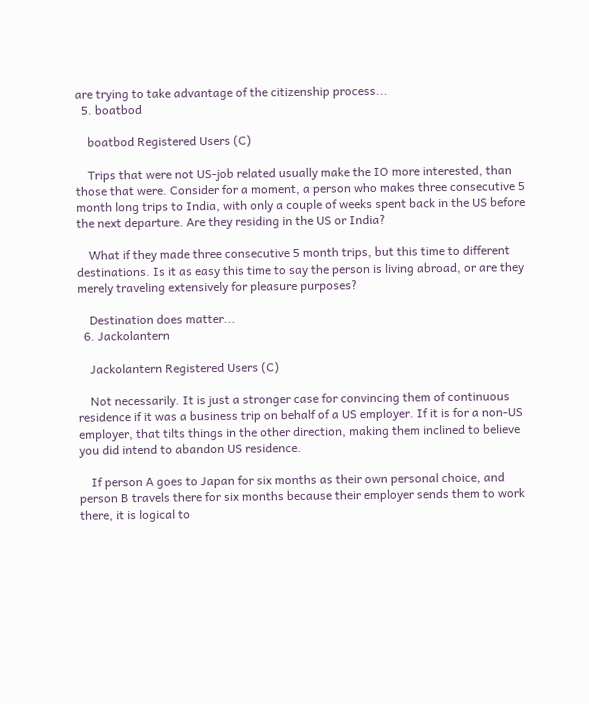are trying to take advantage of the citizenship process...
  5. boatbod

    boatbod Registered Users (C)

    Trips that were not US-job related usually make the IO more interested, than those that were. Consider for a moment, a person who makes three consecutive 5 month long trips to India, with only a couple of weeks spent back in the US before the next departure. Are they residing in the US or India?

    What if they made three consecutive 5 month trips, but this time to different destinations. Is it as easy this time to say the person is living abroad, or are they merely traveling extensively for pleasure purposes?

    Destination does matter...
  6. Jackolantern

    Jackolantern Registered Users (C)

    Not necessarily. It is just a stronger case for convincing them of continuous residence if it was a business trip on behalf of a US employer. If it is for a non-US employer, that tilts things in the other direction, making them inclined to believe you did intend to abandon US residence.

    If person A goes to Japan for six months as their own personal choice, and person B travels there for six months because their employer sends them to work there, it is logical to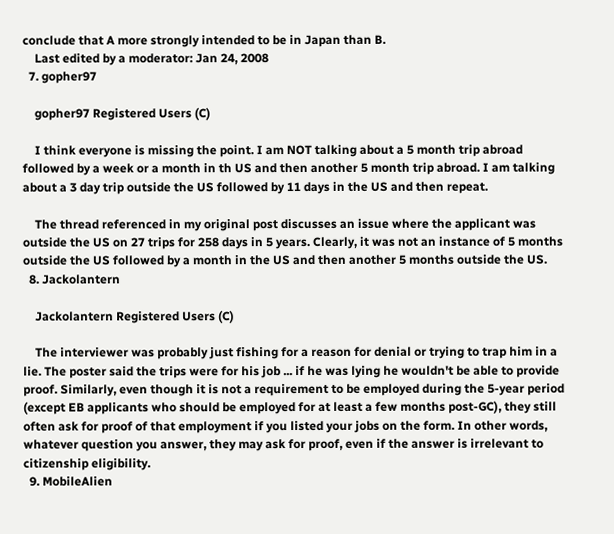conclude that A more strongly intended to be in Japan than B.
    Last edited by a moderator: Jan 24, 2008
  7. gopher97

    gopher97 Registered Users (C)

    I think everyone is missing the point. I am NOT talking about a 5 month trip abroad followed by a week or a month in th US and then another 5 month trip abroad. I am talking about a 3 day trip outside the US followed by 11 days in the US and then repeat.

    The thread referenced in my original post discusses an issue where the applicant was outside the US on 27 trips for 258 days in 5 years. Clearly, it was not an instance of 5 months outside the US followed by a month in the US and then another 5 months outside the US.
  8. Jackolantern

    Jackolantern Registered Users (C)

    The interviewer was probably just fishing for a reason for denial or trying to trap him in a lie. The poster said the trips were for his job ... if he was lying he wouldn't be able to provide proof. Similarly, even though it is not a requirement to be employed during the 5-year period (except EB applicants who should be employed for at least a few months post-GC), they still often ask for proof of that employment if you listed your jobs on the form. In other words, whatever question you answer, they may ask for proof, even if the answer is irrelevant to citizenship eligibility.
  9. MobileAlien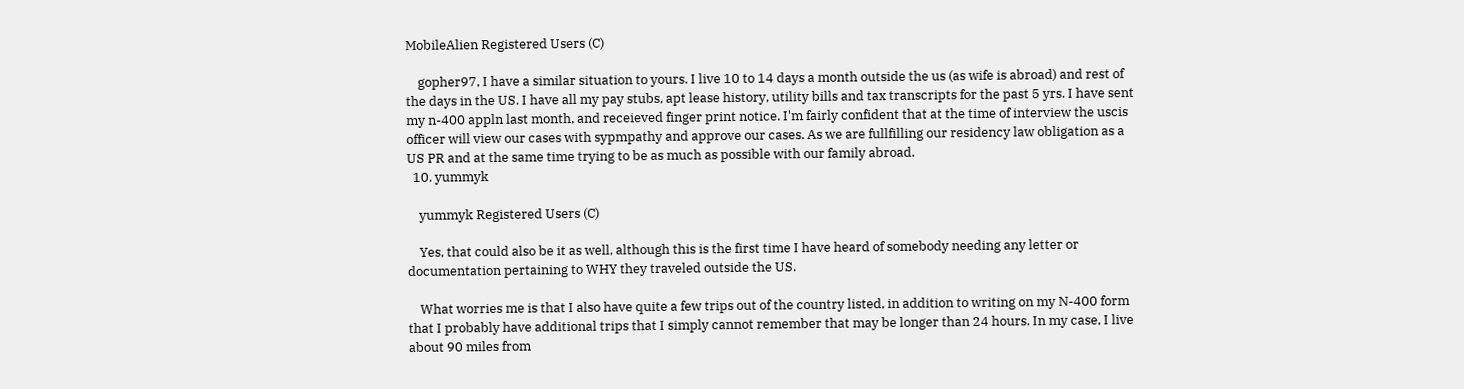MobileAlien Registered Users (C)

    gopher97, I have a similar situation to yours. I live 10 to 14 days a month outside the us (as wife is abroad) and rest of the days in the US. I have all my pay stubs, apt lease history, utility bills and tax transcripts for the past 5 yrs. I have sent my n-400 appln last month, and receieved finger print notice. I'm fairly confident that at the time of interview the uscis officer will view our cases with sypmpathy and approve our cases. As we are fullfilling our residency law obligation as a US PR and at the same time trying to be as much as possible with our family abroad.
  10. yummyk

    yummyk Registered Users (C)

    Yes, that could also be it as well, although this is the first time I have heard of somebody needing any letter or documentation pertaining to WHY they traveled outside the US.

    What worries me is that I also have quite a few trips out of the country listed, in addition to writing on my N-400 form that I probably have additional trips that I simply cannot remember that may be longer than 24 hours. In my case, I live about 90 miles from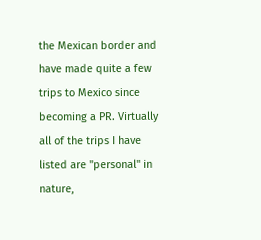the Mexican border and have made quite a few trips to Mexico since becoming a PR. Virtually all of the trips I have listed are "personal" in nature,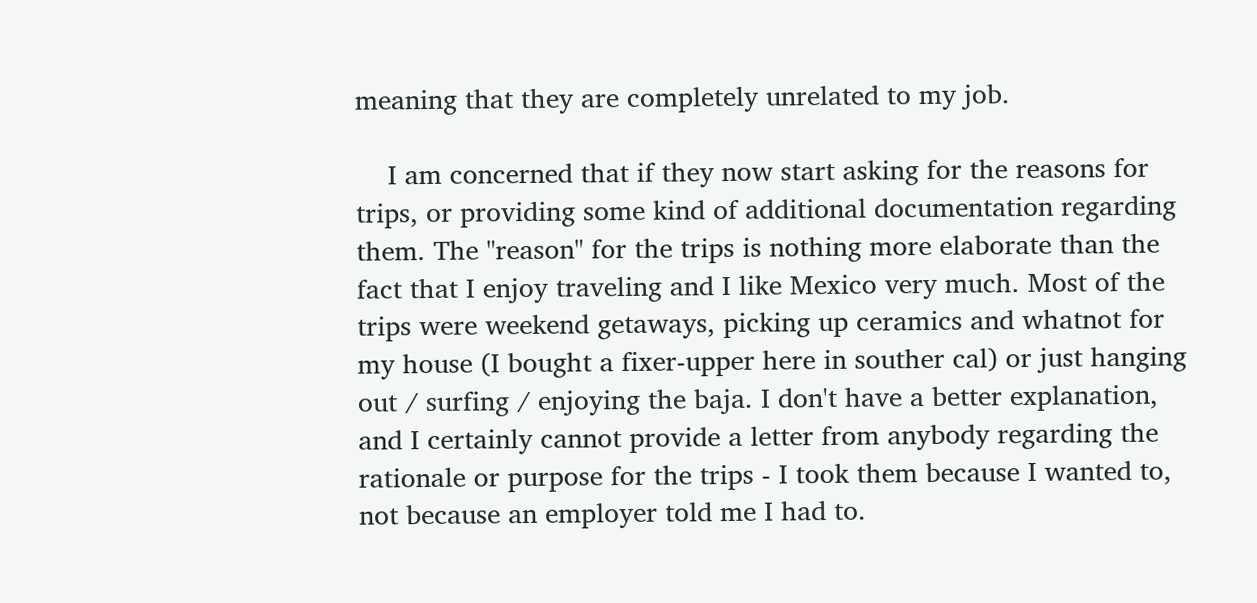meaning that they are completely unrelated to my job.

    I am concerned that if they now start asking for the reasons for trips, or providing some kind of additional documentation regarding them. The "reason" for the trips is nothing more elaborate than the fact that I enjoy traveling and I like Mexico very much. Most of the trips were weekend getaways, picking up ceramics and whatnot for my house (I bought a fixer-upper here in souther cal) or just hanging out / surfing / enjoying the baja. I don't have a better explanation, and I certainly cannot provide a letter from anybody regarding the rationale or purpose for the trips - I took them because I wanted to, not because an employer told me I had to.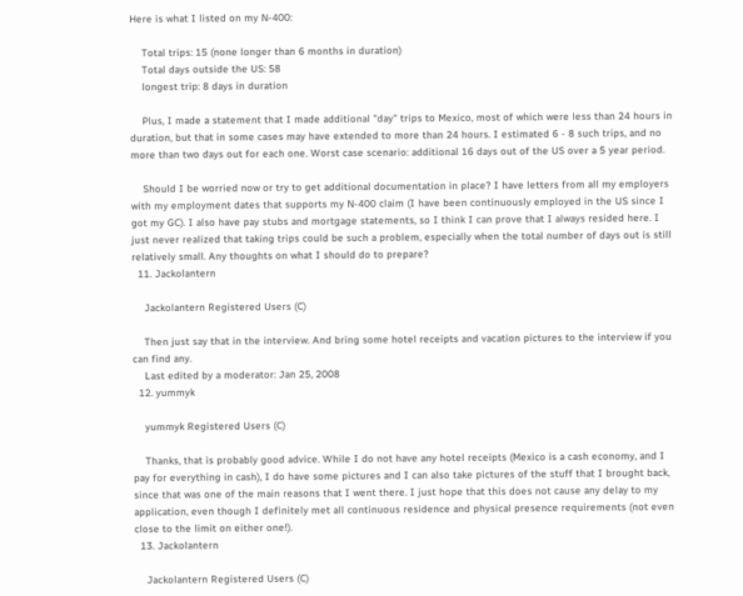Here is what I listed on my N-400:

    Total trips: 15 (none longer than 6 months in duration)
    Total days outside the US: 58
    longest trip: 8 days in duration

    Plus, I made a statement that I made additional "day" trips to Mexico, most of which were less than 24 hours in duration, but that in some cases may have extended to more than 24 hours. I estimated 6 - 8 such trips, and no more than two days out for each one. Worst case scenario: additional 16 days out of the US over a 5 year period.

    Should I be worried now or try to get additional documentation in place? I have letters from all my employers with my employment dates that supports my N-400 claim (I have been continuously employed in the US since I got my GC). I also have pay stubs and mortgage statements, so I think I can prove that I always resided here. I just never realized that taking trips could be such a problem, especially when the total number of days out is still relatively small. Any thoughts on what I should do to prepare?
  11. Jackolantern

    Jackolantern Registered Users (C)

    Then just say that in the interview. And bring some hotel receipts and vacation pictures to the interview if you can find any.
    Last edited by a moderator: Jan 25, 2008
  12. yummyk

    yummyk Registered Users (C)

    Thanks, that is probably good advice. While I do not have any hotel receipts (Mexico is a cash economy, and I pay for everything in cash), I do have some pictures and I can also take pictures of the stuff that I brought back, since that was one of the main reasons that I went there. I just hope that this does not cause any delay to my application, even though I definitely met all continuous residence and physical presence requirements (not even close to the limit on either one!).
  13. Jackolantern

    Jackolantern Registered Users (C)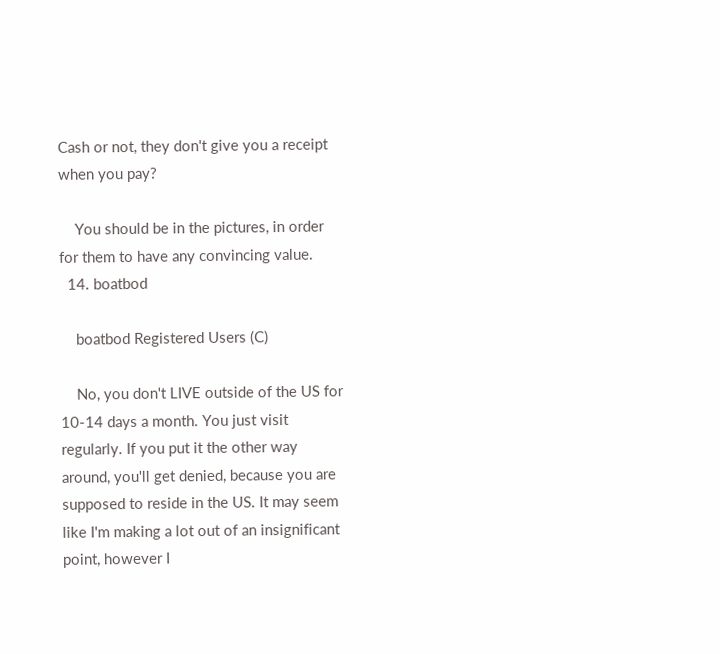Cash or not, they don't give you a receipt when you pay?

    You should be in the pictures, in order for them to have any convincing value.
  14. boatbod

    boatbod Registered Users (C)

    No, you don't LIVE outside of the US for 10-14 days a month. You just visit regularly. If you put it the other way around, you'll get denied, because you are supposed to reside in the US. It may seem like I'm making a lot out of an insignificant point, however I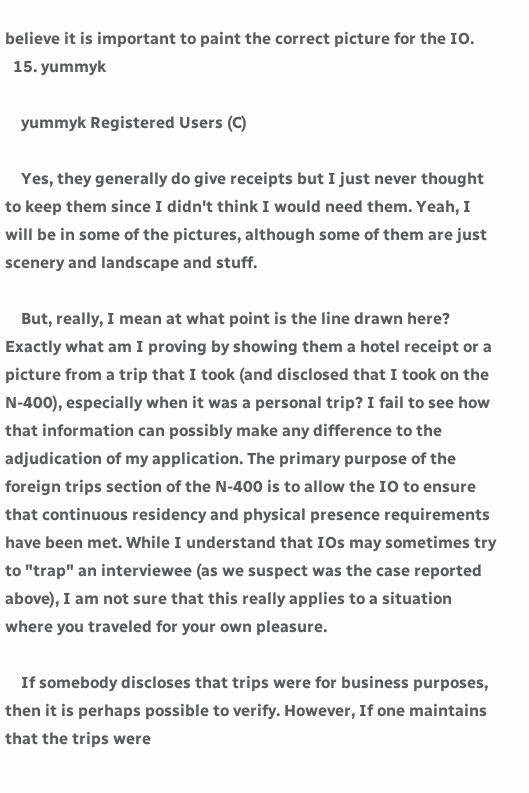believe it is important to paint the correct picture for the IO.
  15. yummyk

    yummyk Registered Users (C)

    Yes, they generally do give receipts but I just never thought to keep them since I didn't think I would need them. Yeah, I will be in some of the pictures, although some of them are just scenery and landscape and stuff.

    But, really, I mean at what point is the line drawn here? Exactly what am I proving by showing them a hotel receipt or a picture from a trip that I took (and disclosed that I took on the N-400), especially when it was a personal trip? I fail to see how that information can possibly make any difference to the adjudication of my application. The primary purpose of the foreign trips section of the N-400 is to allow the IO to ensure that continuous residency and physical presence requirements have been met. While I understand that IOs may sometimes try to "trap" an interviewee (as we suspect was the case reported above), I am not sure that this really applies to a situation where you traveled for your own pleasure.

    If somebody discloses that trips were for business purposes, then it is perhaps possible to verify. However, If one maintains that the trips were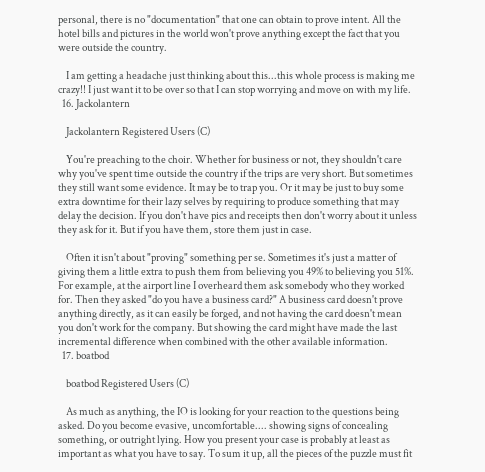personal, there is no "documentation" that one can obtain to prove intent. All the hotel bills and pictures in the world won't prove anything except the fact that you were outside the country.

    I am getting a headache just thinking about this...this whole process is making me crazy!! I just want it to be over so that I can stop worrying and move on with my life.
  16. Jackolantern

    Jackolantern Registered Users (C)

    You're preaching to the choir. Whether for business or not, they shouldn't care why you've spent time outside the country if the trips are very short. But sometimes they still want some evidence. It may be to trap you. Or it may be just to buy some extra downtime for their lazy selves by requiring to produce something that may delay the decision. If you don't have pics and receipts then don't worry about it unless they ask for it. But if you have them, store them just in case.

    Often it isn't about "proving" something per se. Sometimes it's just a matter of giving them a little extra to push them from believing you 49% to believing you 51%. For example, at the airport line I overheard them ask somebody who they worked for. Then they asked "do you have a business card?" A business card doesn't prove anything directly, as it can easily be forged, and not having the card doesn't mean you don't work for the company. But showing the card might have made the last incremental difference when combined with the other available information.
  17. boatbod

    boatbod Registered Users (C)

    As much as anything, the IO is looking for your reaction to the questions being asked. Do you become evasive, uncomfortable.... showing signs of concealing something, or outright lying. How you present your case is probably at least as important as what you have to say. To sum it up, all the pieces of the puzzle must fit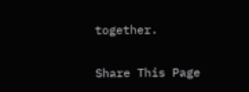together.

Share This Page